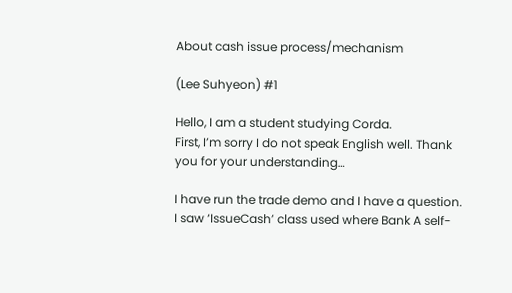About cash issue process/mechanism

(Lee Suhyeon) #1

Hello, I am a student studying Corda.
First, I’m sorry I do not speak English well. Thank you for your understanding…

I have run the trade demo and I have a question.
I saw ‘IssueCash’ class used where Bank A self-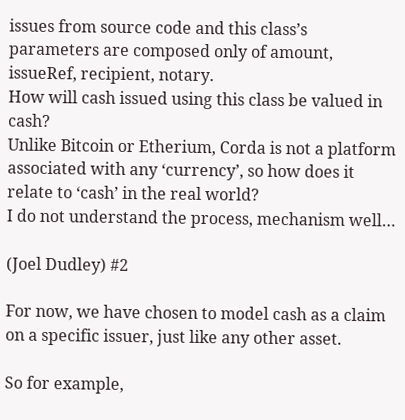issues from source code and this class’s parameters are composed only of amount, issueRef, recipient, notary.
How will cash issued using this class be valued in cash?
Unlike Bitcoin or Etherium, Corda is not a platform associated with any ‘currency’, so how does it relate to ‘cash’ in the real world?
I do not understand the process, mechanism well…

(Joel Dudley) #2

For now, we have chosen to model cash as a claim on a specific issuer, just like any other asset.

So for example,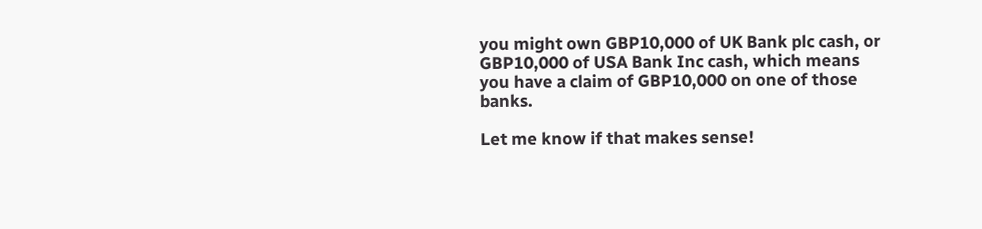you might own GBP10,000 of UK Bank plc cash, or GBP10,000 of USA Bank Inc cash, which means you have a claim of GBP10,000 on one of those banks.

Let me know if that makes sense!